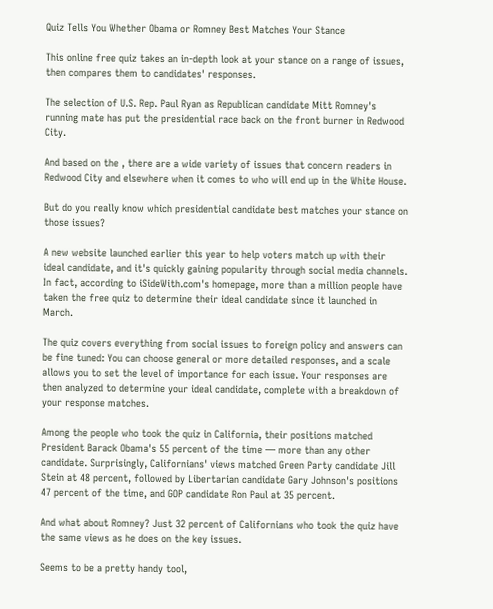Quiz Tells You Whether Obama or Romney Best Matches Your Stance

This online free quiz takes an in-depth look at your stance on a range of issues, then compares them to candidates' responses.

The selection of U.S. Rep. Paul Ryan as Republican candidate Mitt Romney's running mate has put the presidential race back on the front burner in Redwood City.

And based on the , there are a wide variety of issues that concern readers in Redwood City and elsewhere when it comes to who will end up in the White House.

But do you really know which presidential candidate best matches your stance on those issues?

A new website launched earlier this year to help voters match up with their ideal candidate, and it's quickly gaining popularity through social media channels. In fact, according to iSideWith.com's homepage, more than a million people have taken the free quiz to determine their ideal candidate since it launched in March.

The quiz covers everything from social issues to foreign policy and answers can be fine tuned: You can choose general or more detailed responses, and a scale allows you to set the level of importance for each issue. Your responses are then analyzed to determine your ideal candidate, complete with a breakdown of your response matches.

Among the people who took the quiz in California, their positions matched President Barack Obama's 55 percent of the time — more than any other candidate. Surprisingly, Californians' views matched Green Party candidate Jill Stein at 48 percent, followed by Libertarian candidate Gary Johnson's positions 47 percent of the time, and GOP candidate Ron Paul at 35 percent.

And what about Romney? Just 32 percent of Californians who took the quiz have the same views as he does on the key issues.

Seems to be a pretty handy tool,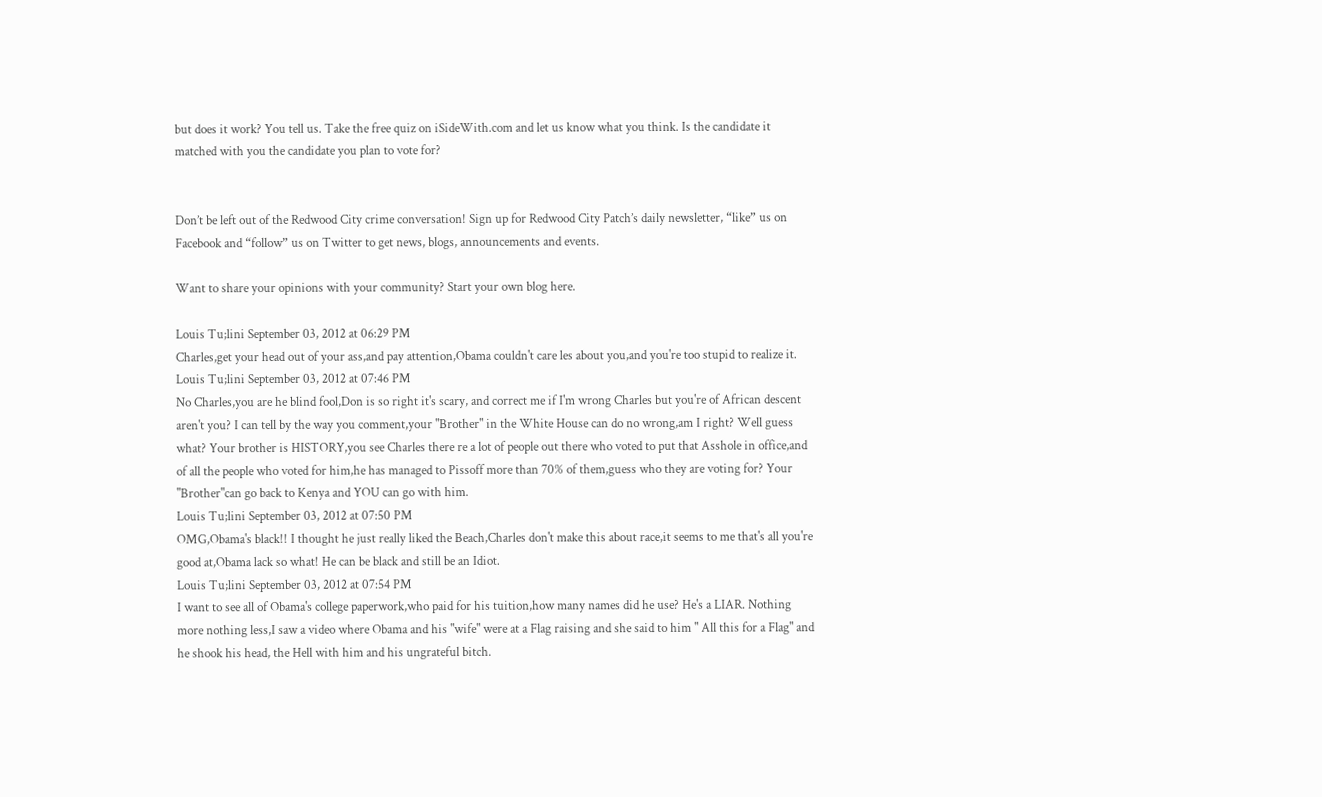but does it work? You tell us. Take the free quiz on iSideWith.com and let us know what you think. Is the candidate it matched with you the candidate you plan to vote for?


Don’t be left out of the Redwood City crime conversation! Sign up for Redwood City Patch’s daily newsletter, “like” us on Facebook and “follow” us on Twitter to get news, blogs, announcements and events.

Want to share your opinions with your community? Start your own blog here.

Louis Tu;lini September 03, 2012 at 06:29 PM
Charles,get your head out of your ass,and pay attention,Obama couldn't care les about you,and you're too stupid to realize it.
Louis Tu;lini September 03, 2012 at 07:46 PM
No Charles,you are he blind fool,Don is so right it's scary, and correct me if I'm wrong Charles but you're of African descent aren't you? I can tell by the way you comment,your "Brother" in the White House can do no wrong,am I right? Well guess what? Your brother is HISTORY,you see Charles there re a lot of people out there who voted to put that Asshole in office,and of all the people who voted for him,he has managed to Pissoff more than 70% of them,guess who they are voting for? Your "Brother"can go back to Kenya and YOU can go with him.
Louis Tu;lini September 03, 2012 at 07:50 PM
OMG,Obama's black!! I thought he just really liked the Beach,Charles don't make this about race,it seems to me that's all you're good at,Obama lack so what! He can be black and still be an Idiot.
Louis Tu;lini September 03, 2012 at 07:54 PM
I want to see all of Obama's college paperwork,who paid for his tuition,how many names did he use? He's a LIAR. Nothing more nothing less,I saw a video where Obama and his "wife" were at a Flag raising and she said to him " All this for a Flag" and he shook his head, the Hell with him and his ungrateful bitch.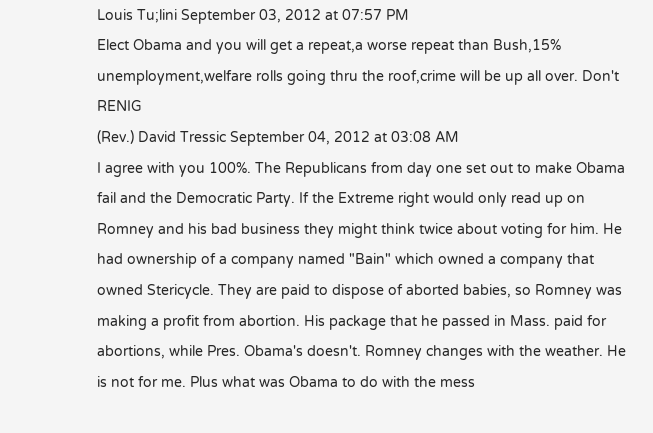Louis Tu;lini September 03, 2012 at 07:57 PM
Elect Obama and you will get a repeat,a worse repeat than Bush,15% unemployment,welfare rolls going thru the roof,crime will be up all over. Don't RENIG
(Rev.) David Tressic September 04, 2012 at 03:08 AM
I agree with you 100%. The Republicans from day one set out to make Obama fail and the Democratic Party. If the Extreme right would only read up on Romney and his bad business they might think twice about voting for him. He had ownership of a company named "Bain" which owned a company that owned Stericycle. They are paid to dispose of aborted babies, so Romney was making a profit from abortion. His package that he passed in Mass. paid for abortions, while Pres. Obama's doesn't. Romney changes with the weather. He is not for me. Plus what was Obama to do with the mess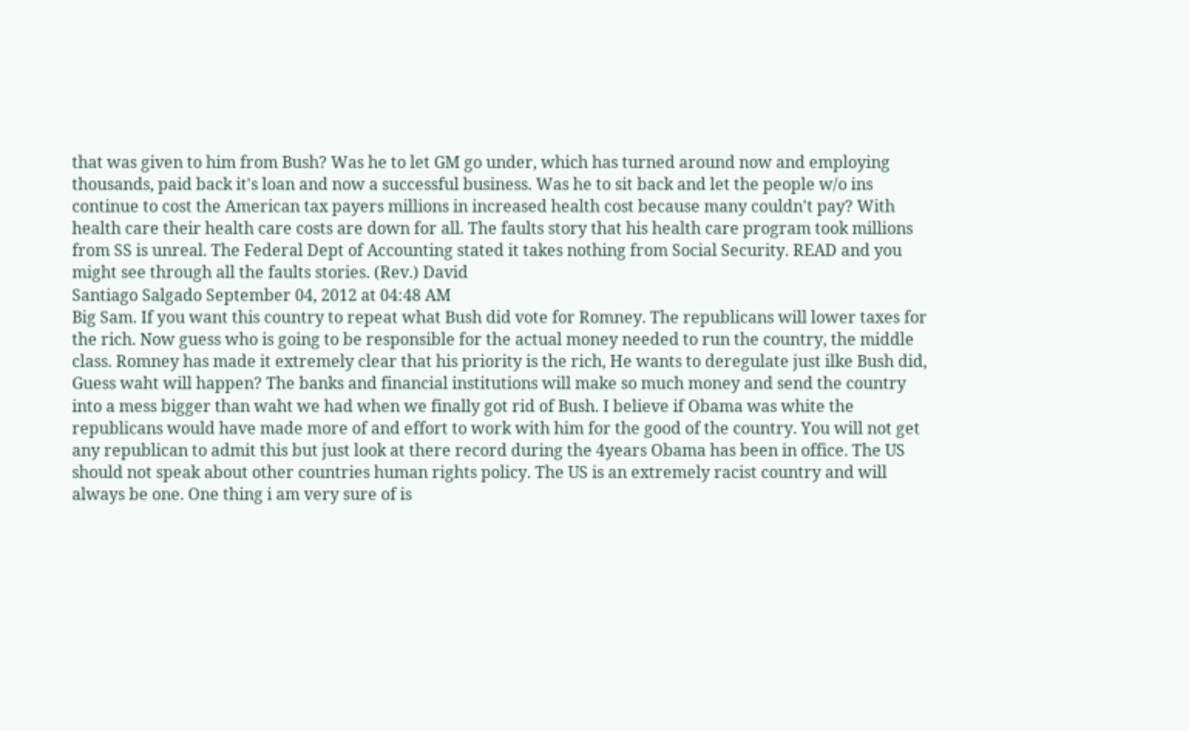that was given to him from Bush? Was he to let GM go under, which has turned around now and employing thousands, paid back it's loan and now a successful business. Was he to sit back and let the people w/o ins continue to cost the American tax payers millions in increased health cost because many couldn't pay? With health care their health care costs are down for all. The faults story that his health care program took millions from SS is unreal. The Federal Dept of Accounting stated it takes nothing from Social Security. READ and you might see through all the faults stories. (Rev.) David
Santiago Salgado September 04, 2012 at 04:48 AM
Big Sam. If you want this country to repeat what Bush did vote for Romney. The republicans will lower taxes for the rich. Now guess who is going to be responsible for the actual money needed to run the country, the middle class. Romney has made it extremely clear that his priority is the rich, He wants to deregulate just ilke Bush did, Guess waht will happen? The banks and financial institutions will make so much money and send the country into a mess bigger than waht we had when we finally got rid of Bush. I believe if Obama was white the republicans would have made more of and effort to work with him for the good of the country. You will not get any republican to admit this but just look at there record during the 4years Obama has been in office. The US should not speak about other countries human rights policy. The US is an extremely racist country and will always be one. One thing i am very sure of is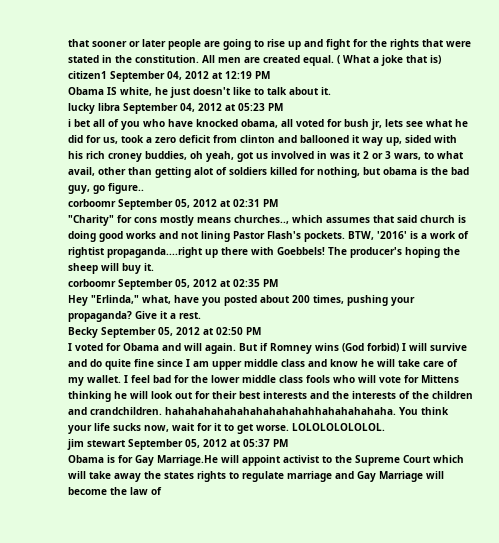that sooner or later people are going to rise up and fight for the rights that were stated in the constitution. All men are created equal. ( What a joke that is)
citizen1 September 04, 2012 at 12:19 PM
Obama IS white, he just doesn't like to talk about it.
lucky libra September 04, 2012 at 05:23 PM
i bet all of you who have knocked obama, all voted for bush jr, lets see what he did for us, took a zero deficit from clinton and ballooned it way up, sided with his rich croney buddies, oh yeah, got us involved in was it 2 or 3 wars, to what avail, other than getting alot of soldiers killed for nothing, but obama is the bad guy, go figure..
corboomr September 05, 2012 at 02:31 PM
"Charity" for cons mostly means churches.., which assumes that said church is doing good works and not lining Pastor Flash's pockets. BTW, '2016' is a work of rightist propaganda....right up there with Goebbels! The producer's hoping the sheep will buy it.
corboomr September 05, 2012 at 02:35 PM
Hey "Erlinda," what, have you posted about 200 times, pushing your propaganda? Give it a rest.
Becky September 05, 2012 at 02:50 PM
I voted for Obama and will again. But if Romney wins (God forbid) I will survive and do quite fine since I am upper middle class and know he will take care of my wallet. I feel bad for the lower middle class fools who will vote for Mittens thinking he will look out for their best interests and the interests of the children and crandchildren. hahahahahahahahahahahahhahahahahaha. You think your life sucks now, wait for it to get worse. LOLOLOLOLOLOL.
jim stewart September 05, 2012 at 05:37 PM
Obama is for Gay Marriage.He will appoint activist to the Supreme Court which will take away the states rights to regulate marriage and Gay Marriage will become the law of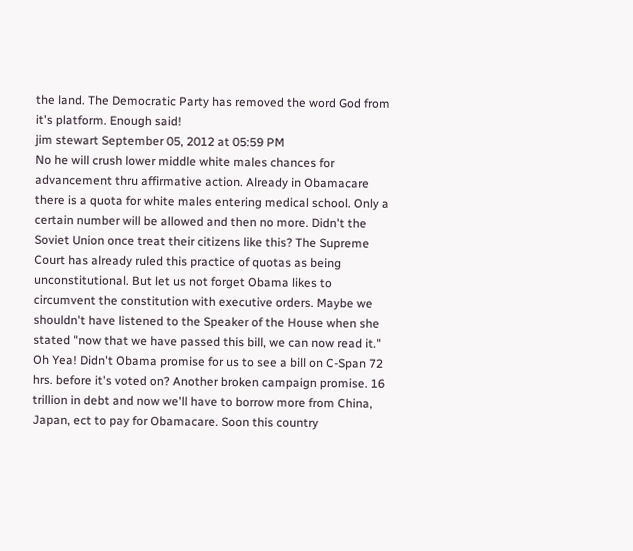the land. The Democratic Party has removed the word God from it's platform. Enough said!
jim stewart September 05, 2012 at 05:59 PM
No he will crush lower middle white males chances for advancement thru affirmative action. Already in Obamacare there is a quota for white males entering medical school. Only a certain number will be allowed and then no more. Didn't the Soviet Union once treat their citizens like this? The Supreme Court has already ruled this practice of quotas as being unconstitutional. But let us not forget Obama likes to circumvent the constitution with executive orders. Maybe we shouldn't have listened to the Speaker of the House when she stated "now that we have passed this bill, we can now read it." Oh Yea! Didn't Obama promise for us to see a bill on C-Span 72 hrs. before it's voted on? Another broken campaign promise. 16 trillion in debt and now we'll have to borrow more from China, Japan, ect to pay for Obamacare. Soon this country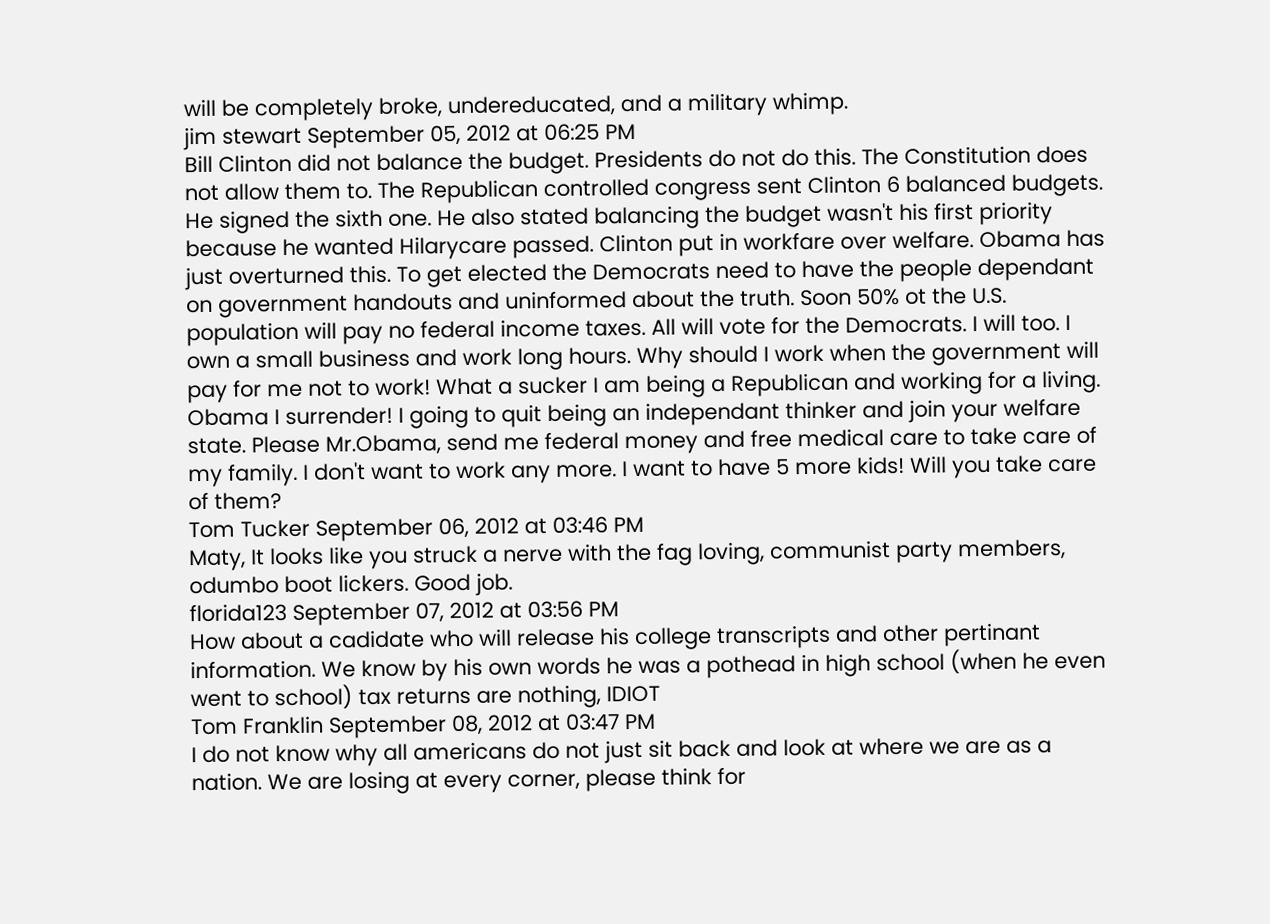will be completely broke, undereducated, and a military whimp.
jim stewart September 05, 2012 at 06:25 PM
Bill Clinton did not balance the budget. Presidents do not do this. The Constitution does not allow them to. The Republican controlled congress sent Clinton 6 balanced budgets. He signed the sixth one. He also stated balancing the budget wasn't his first priority because he wanted Hilarycare passed. Clinton put in workfare over welfare. Obama has just overturned this. To get elected the Democrats need to have the people dependant on government handouts and uninformed about the truth. Soon 50% ot the U.S. population will pay no federal income taxes. All will vote for the Democrats. I will too. I own a small business and work long hours. Why should I work when the government will pay for me not to work! What a sucker I am being a Republican and working for a living. Obama I surrender! I going to quit being an independant thinker and join your welfare state. Please Mr.Obama, send me federal money and free medical care to take care of my family. I don't want to work any more. I want to have 5 more kids! Will you take care of them?
Tom Tucker September 06, 2012 at 03:46 PM
Maty, It looks like you struck a nerve with the fag loving, communist party members, odumbo boot lickers. Good job.
florida123 September 07, 2012 at 03:56 PM
How about a cadidate who will release his college transcripts and other pertinant information. We know by his own words he was a pothead in high school (when he even went to school) tax returns are nothing, IDIOT
Tom Franklin September 08, 2012 at 03:47 PM
I do not know why all americans do not just sit back and look at where we are as a nation. We are losing at every corner, please think for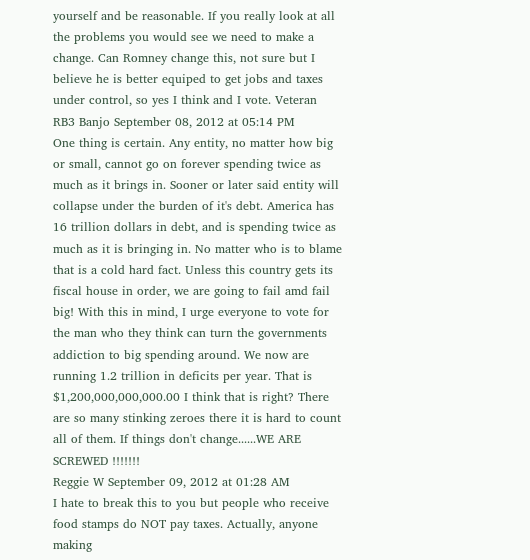yourself and be reasonable. If you really look at all the problems you would see we need to make a change. Can Romney change this, not sure but I believe he is better equiped to get jobs and taxes under control, so yes I think and I vote. Veteran
RB3 Banjo September 08, 2012 at 05:14 PM
One thing is certain. Any entity, no matter how big or small, cannot go on forever spending twice as much as it brings in. Sooner or later said entity will collapse under the burden of it's debt. America has 16 trillion dollars in debt, and is spending twice as much as it is bringing in. No matter who is to blame that is a cold hard fact. Unless this country gets its fiscal house in order, we are going to fail amd fail big! With this in mind, I urge everyone to vote for the man who they think can turn the governments addiction to big spending around. We now are running 1.2 trillion in deficits per year. That is $1,200,000,000,000.00 I think that is right? There are so many stinking zeroes there it is hard to count all of them. If things don't change......WE ARE SCREWED !!!!!!!
Reggie W September 09, 2012 at 01:28 AM
I hate to break this to you but people who receive food stamps do NOT pay taxes. Actually, anyone making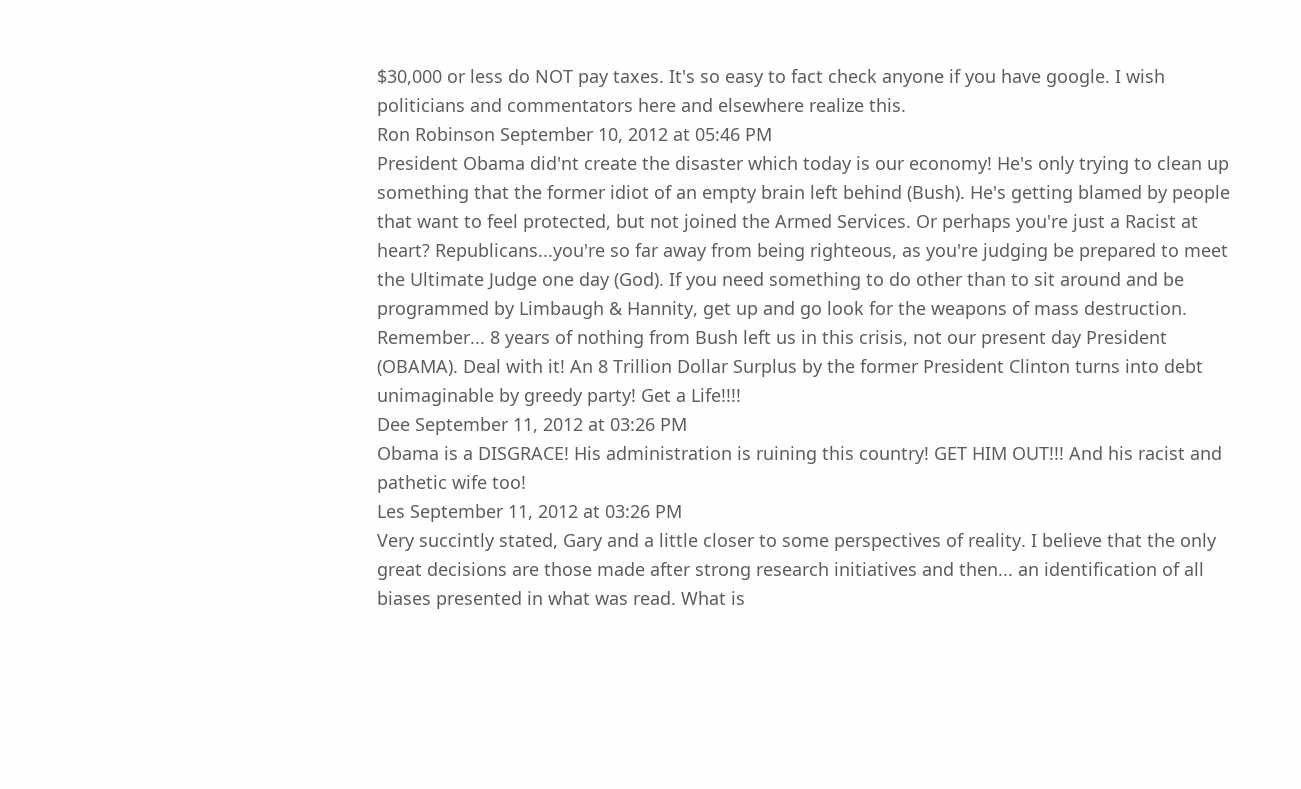$30,000 or less do NOT pay taxes. It's so easy to fact check anyone if you have google. I wish politicians and commentators here and elsewhere realize this.
Ron Robinson September 10, 2012 at 05:46 PM
President Obama did'nt create the disaster which today is our economy! He's only trying to clean up something that the former idiot of an empty brain left behind (Bush). He's getting blamed by people that want to feel protected, but not joined the Armed Services. Or perhaps you're just a Racist at heart? Republicans...you're so far away from being righteous, as you're judging be prepared to meet the Ultimate Judge one day (God). If you need something to do other than to sit around and be programmed by Limbaugh & Hannity, get up and go look for the weapons of mass destruction. Remember... 8 years of nothing from Bush left us in this crisis, not our present day President (OBAMA). Deal with it! An 8 Trillion Dollar Surplus by the former President Clinton turns into debt unimaginable by greedy party! Get a Life!!!!
Dee September 11, 2012 at 03:26 PM
Obama is a DISGRACE! His administration is ruining this country! GET HIM OUT!!! And his racist and pathetic wife too!
Les September 11, 2012 at 03:26 PM
Very succintly stated, Gary and a little closer to some perspectives of reality. I believe that the only great decisions are those made after strong research initiatives and then... an identification of all biases presented in what was read. What is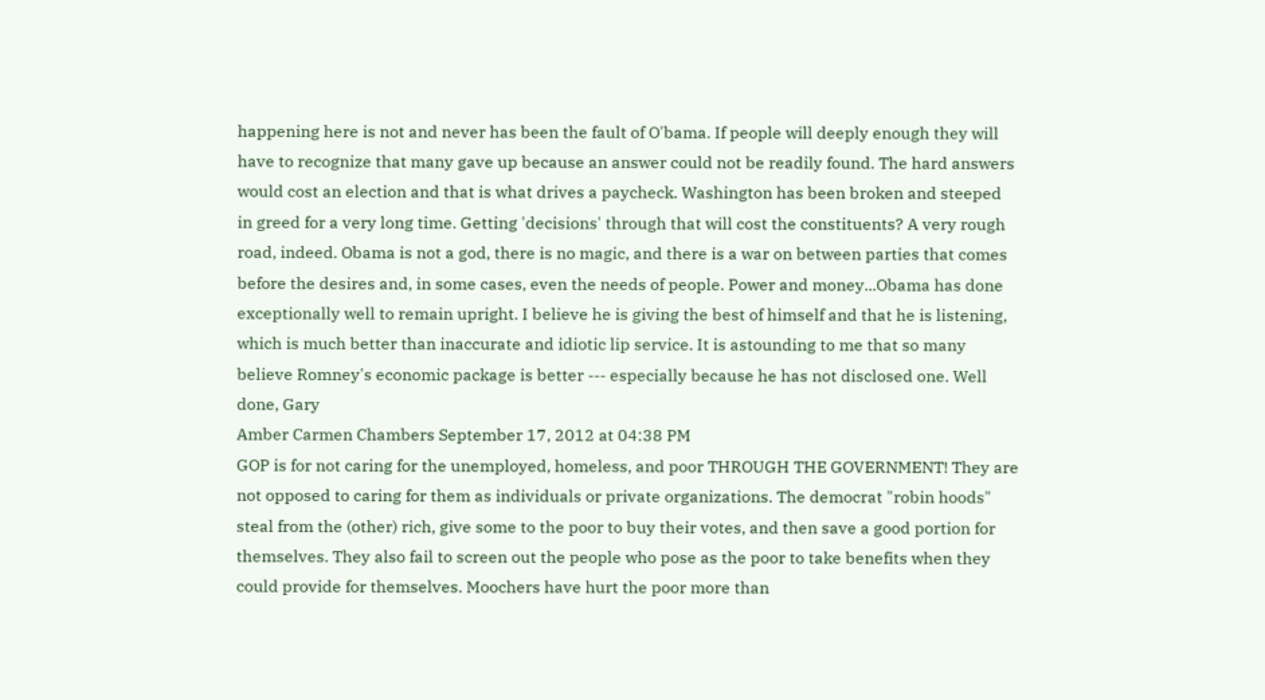happening here is not and never has been the fault of O'bama. If people will deeply enough they will have to recognize that many gave up because an answer could not be readily found. The hard answers would cost an election and that is what drives a paycheck. Washington has been broken and steeped in greed for a very long time. Getting 'decisions' through that will cost the constituents? A very rough road, indeed. Obama is not a god, there is no magic, and there is a war on between parties that comes before the desires and, in some cases, even the needs of people. Power and money...Obama has done exceptionally well to remain upright. I believe he is giving the best of himself and that he is listening, which is much better than inaccurate and idiotic lip service. It is astounding to me that so many believe Romney's economic package is better --- especially because he has not disclosed one. Well done, Gary
Amber Carmen Chambers September 17, 2012 at 04:38 PM
GOP is for not caring for the unemployed, homeless, and poor THROUGH THE GOVERNMENT! They are not opposed to caring for them as individuals or private organizations. The democrat "robin hoods" steal from the (other) rich, give some to the poor to buy their votes, and then save a good portion for themselves. They also fail to screen out the people who pose as the poor to take benefits when they could provide for themselves. Moochers have hurt the poor more than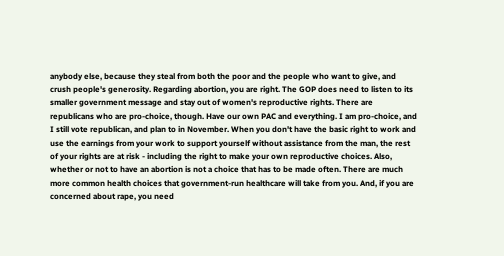anybody else, because they steal from both the poor and the people who want to give, and crush people's generosity. Regarding abortion, you are right. The GOP does need to listen to its smaller government message and stay out of women's reproductive rights. There are republicans who are pro-choice, though. Have our own PAC and everything. I am pro-choice, and I still vote republican, and plan to in November. When you don't have the basic right to work and use the earnings from your work to support yourself without assistance from the man, the rest of your rights are at risk - including the right to make your own reproductive choices. Also, whether or not to have an abortion is not a choice that has to be made often. There are much more common health choices that government-run healthcare will take from you. And, if you are concerned about rape, you need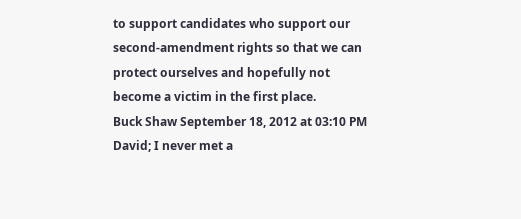to support candidates who support our second-amendment rights so that we can protect ourselves and hopefully not become a victim in the first place.
Buck Shaw September 18, 2012 at 03:10 PM
David; I never met a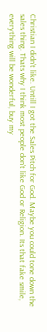Christian I didn't like. Untill I got the Sales Pitch for God. Maybe you could tone down the sales thing. Thats why I think most people don't like God or Religion. Its that fake smile, everything will be wonderful, buy my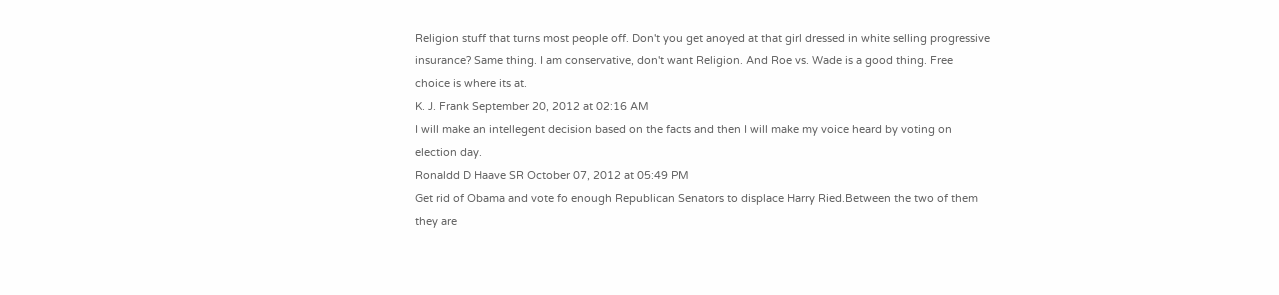Religion stuff that turns most people off. Don't you get anoyed at that girl dressed in white selling progressive insurance? Same thing. I am conservative, don't want Religion. And Roe vs. Wade is a good thing. Free choice is where its at.
K. J. Frank September 20, 2012 at 02:16 AM
I will make an intellegent decision based on the facts and then I will make my voice heard by voting on election day.
Ronaldd D Haave SR October 07, 2012 at 05:49 PM
Get rid of Obama and vote fo enough Republican Senators to displace Harry Ried.Between the two of them they are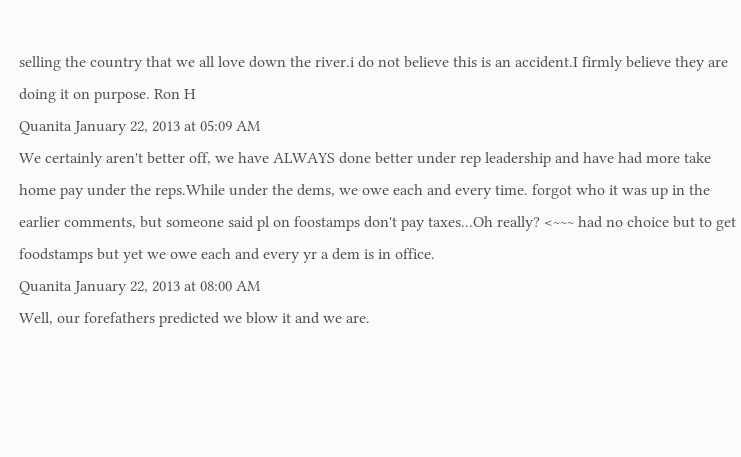selling the country that we all love down the river.i do not believe this is an accident.I firmly believe they are doing it on purpose. Ron H
Quanita January 22, 2013 at 05:09 AM
We certainly aren't better off, we have ALWAYS done better under rep leadership and have had more take home pay under the reps.While under the dems, we owe each and every time. forgot who it was up in the earlier comments, but someone said pl on foostamps don't pay taxes...Oh really? <~~~ had no choice but to get foodstamps but yet we owe each and every yr a dem is in office.
Quanita January 22, 2013 at 08:00 AM
Well, our forefathers predicted we blow it and we are.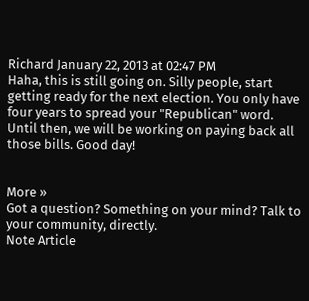Richard January 22, 2013 at 02:47 PM
Haha, this is still going on. Silly people, start getting ready for the next election. You only have four years to spread your "Republican" word. Until then, we will be working on paying back all those bills. Good day!


More »
Got a question? Something on your mind? Talk to your community, directly.
Note Article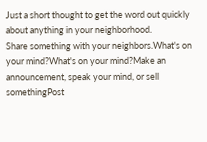Just a short thought to get the word out quickly about anything in your neighborhood.
Share something with your neighbors.What's on your mind?What's on your mind?Make an announcement, speak your mind, or sell somethingPost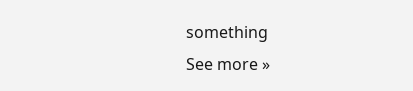something
See more »